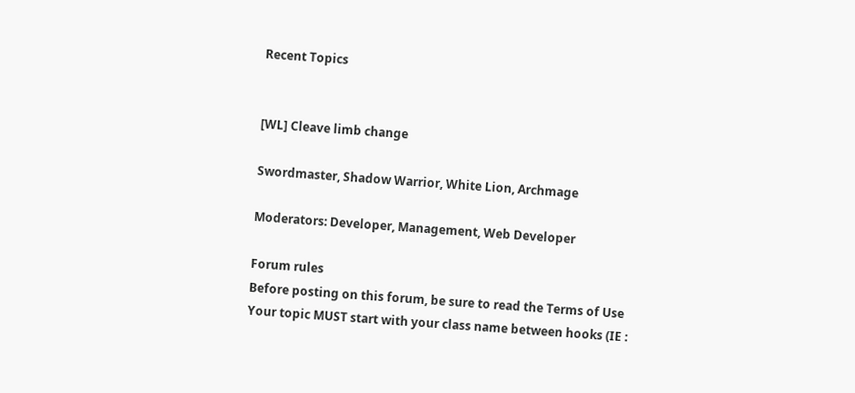Recent Topics


[WL] Cleave limb change

Swordmaster, Shadow Warrior, White Lion, Archmage

Moderators: Developer, Management, Web Developer

Forum rules
Before posting on this forum, be sure to read the Terms of Use
Your topic MUST start with your class name between hooks (IE :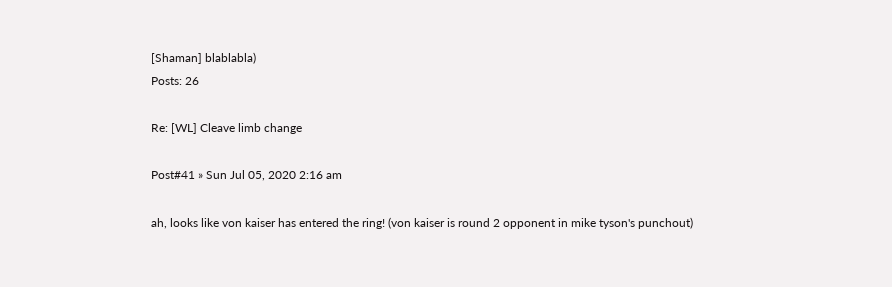[Shaman] blablabla)
Posts: 26

Re: [WL] Cleave limb change

Post#41 » Sun Jul 05, 2020 2:16 am

ah, looks like von kaiser has entered the ring! (von kaiser is round 2 opponent in mike tyson's punchout)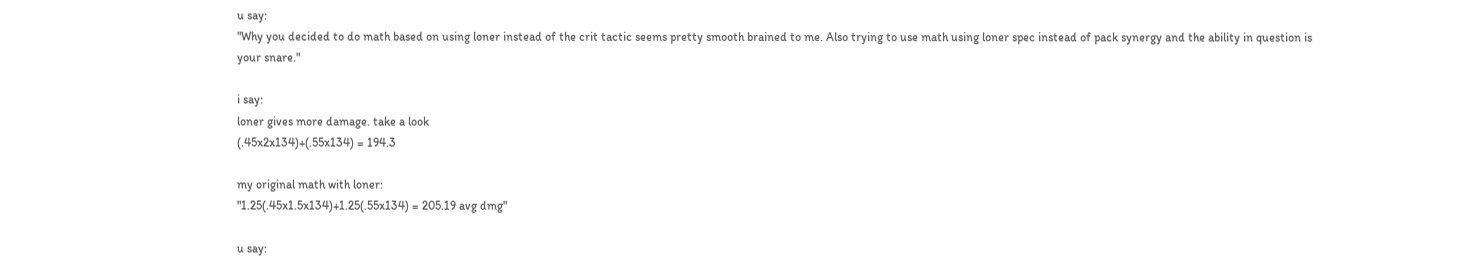u say:
"Why you decided to do math based on using loner instead of the crit tactic seems pretty smooth brained to me. Also trying to use math using loner spec instead of pack synergy and the ability in question is your snare."

i say:
loner gives more damage. take a look
(.45x2x134)+(.55x134) = 194.3

my original math with loner:
"1.25(.45x1.5x134)+1.25(.55x134) = 205.19 avg dmg"

u say: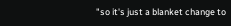"so it's just a blanket change to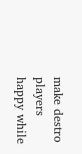make destro players happy while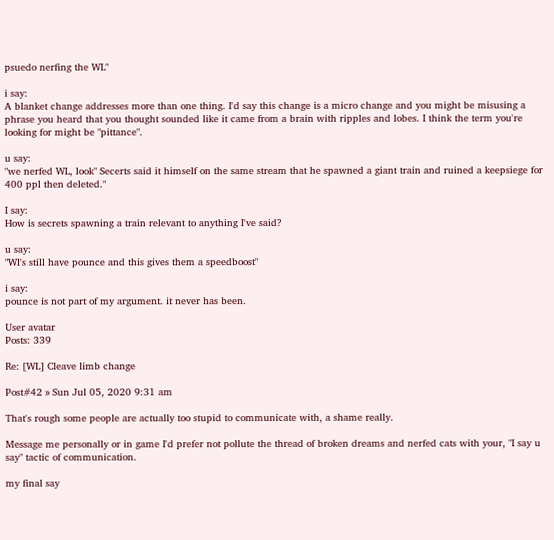psuedo nerfing the WL"

i say:
A blanket change addresses more than one thing. I'd say this change is a micro change and you might be misusing a phrase you heard that you thought sounded like it came from a brain with ripples and lobes. I think the term you're looking for might be "pittance".

u say:
"we nerfed WL, look" Secerts said it himself on the same stream that he spawned a giant train and ruined a keepsiege for 400 ppl then deleted."

I say:
How is secrets spawning a train relevant to anything I've said?

u say:
"Wl's still have pounce and this gives them a speedboost"

i say:
pounce is not part of my argument. it never has been.

User avatar
Posts: 339

Re: [WL] Cleave limb change

Post#42 » Sun Jul 05, 2020 9:31 am

That's rough some people are actually too stupid to communicate with, a shame really.

Message me personally or in game I'd prefer not pollute the thread of broken dreams and nerfed cats with your, "I say u say" tactic of communication.

my final say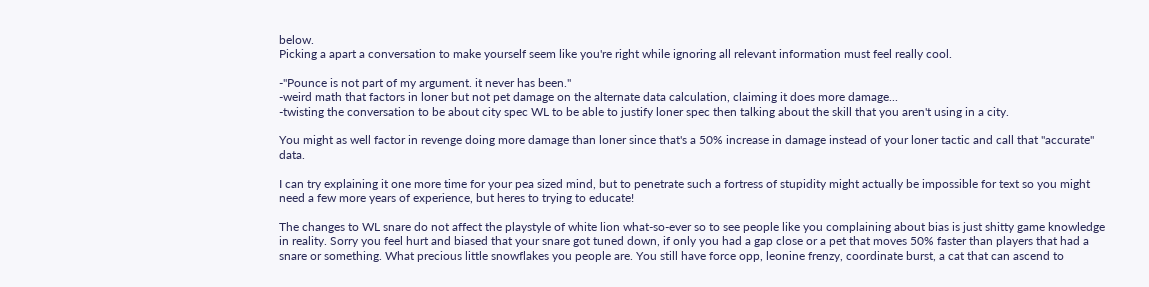below.
Picking a apart a conversation to make yourself seem like you're right while ignoring all relevant information must feel really cool.

-"Pounce is not part of my argument. it never has been."
-weird math that factors in loner but not pet damage on the alternate data calculation, claiming it does more damage...
-twisting the conversation to be about city spec WL to be able to justify loner spec then talking about the skill that you aren't using in a city.

You might as well factor in revenge doing more damage than loner since that's a 50% increase in damage instead of your loner tactic and call that "accurate" data.

I can try explaining it one more time for your pea sized mind, but to penetrate such a fortress of stupidity might actually be impossible for text so you might need a few more years of experience, but heres to trying to educate!

The changes to WL snare do not affect the playstyle of white lion what-so-ever so to see people like you complaining about bias is just shitty game knowledge in reality. Sorry you feel hurt and biased that your snare got tuned down, if only you had a gap close or a pet that moves 50% faster than players that had a snare or something. What precious little snowflakes you people are. You still have force opp, leonine frenzy, coordinate burst, a cat that can ascend to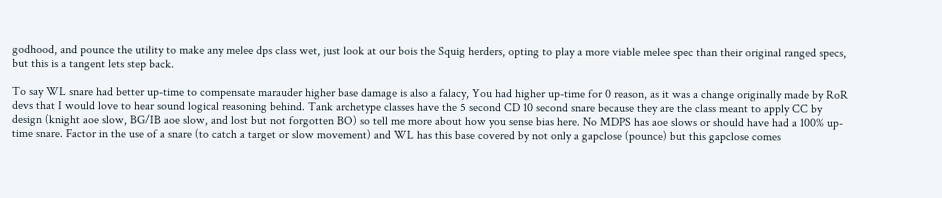godhood, and pounce the utility to make any melee dps class wet, just look at our bois the Squig herders, opting to play a more viable melee spec than their original ranged specs, but this is a tangent lets step back.

To say WL snare had better up-time to compensate marauder higher base damage is also a falacy, You had higher up-time for 0 reason, as it was a change originally made by RoR devs that I would love to hear sound logical reasoning behind. Tank archetype classes have the 5 second CD 10 second snare because they are the class meant to apply CC by design (knight aoe slow, BG/IB aoe slow, and lost but not forgotten BO) so tell me more about how you sense bias here. No MDPS has aoe slows or should have had a 100% up-time snare. Factor in the use of a snare (to catch a target or slow movement) and WL has this base covered by not only a gapclose (pounce) but this gapclose comes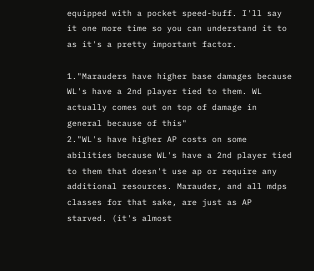equipped with a pocket speed-buff. I'll say it one more time so you can understand it to as it's a pretty important factor.

1."Marauders have higher base damages because WL's have a 2nd player tied to them. WL actually comes out on top of damage in general because of this"
2."WL's have higher AP costs on some abilities because WL's have a 2nd player tied to them that doesn't use ap or require any additional resources. Marauder, and all mdps classes for that sake, are just as AP starved. (it's almost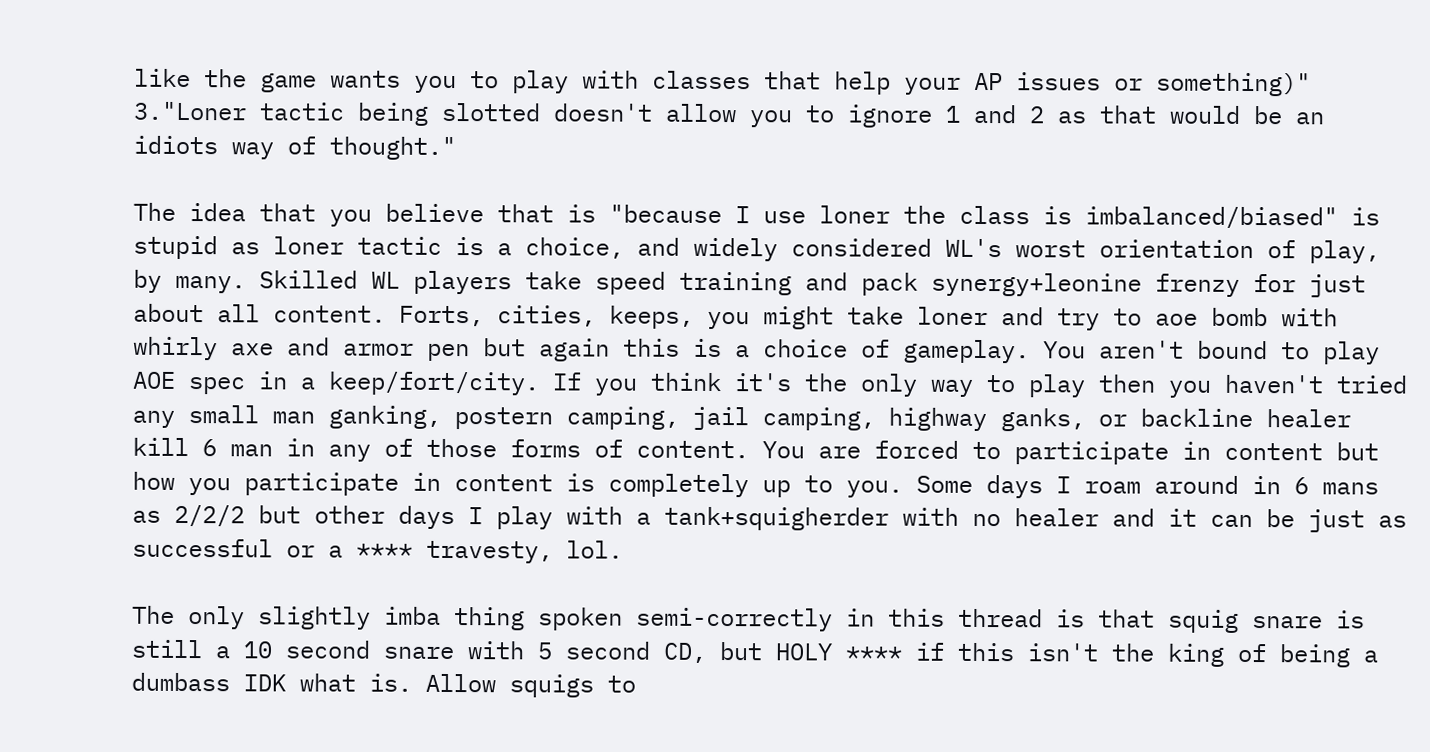like the game wants you to play with classes that help your AP issues or something)"
3."Loner tactic being slotted doesn't allow you to ignore 1 and 2 as that would be an idiots way of thought."

The idea that you believe that is "because I use loner the class is imbalanced/biased" is stupid as loner tactic is a choice, and widely considered WL's worst orientation of play, by many. Skilled WL players take speed training and pack synergy+leonine frenzy for just about all content. Forts, cities, keeps, you might take loner and try to aoe bomb with whirly axe and armor pen but again this is a choice of gameplay. You aren't bound to play AOE spec in a keep/fort/city. If you think it's the only way to play then you haven't tried any small man ganking, postern camping, jail camping, highway ganks, or backline healer kill 6 man in any of those forms of content. You are forced to participate in content but how you participate in content is completely up to you. Some days I roam around in 6 mans as 2/2/2 but other days I play with a tank+squigherder with no healer and it can be just as successful or a **** travesty, lol.

The only slightly imba thing spoken semi-correctly in this thread is that squig snare is still a 10 second snare with 5 second CD, but HOLY **** if this isn't the king of being a dumbass IDK what is. Allow squigs to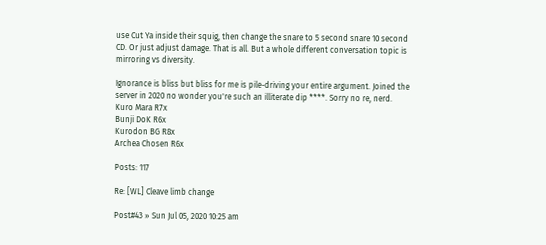use Cut Ya inside their squig, then change the snare to 5 second snare 10 second CD. Or just adjust damage. That is all. But a whole different conversation topic is mirroring vs diversity.

Ignorance is bliss but bliss for me is pile-driving your entire argument. Joined the server in 2020 no wonder you're such an illiterate dip ****. Sorry no re, nerd.
Kuro Mara R7x
Bunji DoK R6x
Kurodon BG R8x
Archea Chosen R6x

Posts: 117

Re: [WL] Cleave limb change

Post#43 » Sun Jul 05, 2020 10:25 am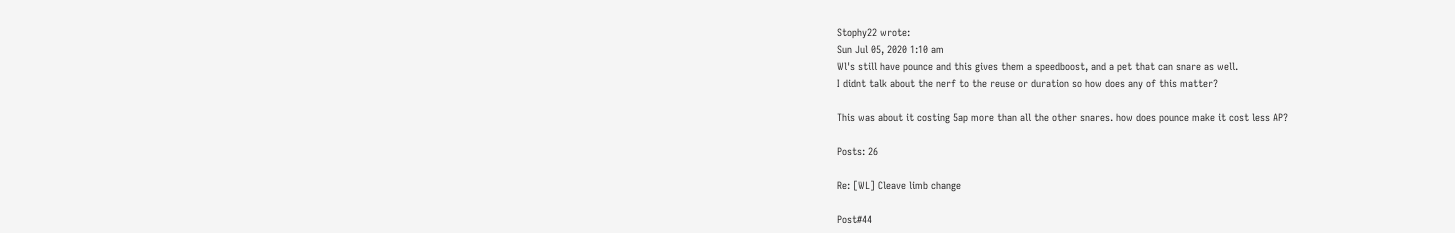Stophy22 wrote:
Sun Jul 05, 2020 1:10 am
Wl's still have pounce and this gives them a speedboost, and a pet that can snare as well.
I didnt talk about the nerf to the reuse or duration so how does any of this matter?

This was about it costing 5ap more than all the other snares. how does pounce make it cost less AP?

Posts: 26

Re: [WL] Cleave limb change

Post#44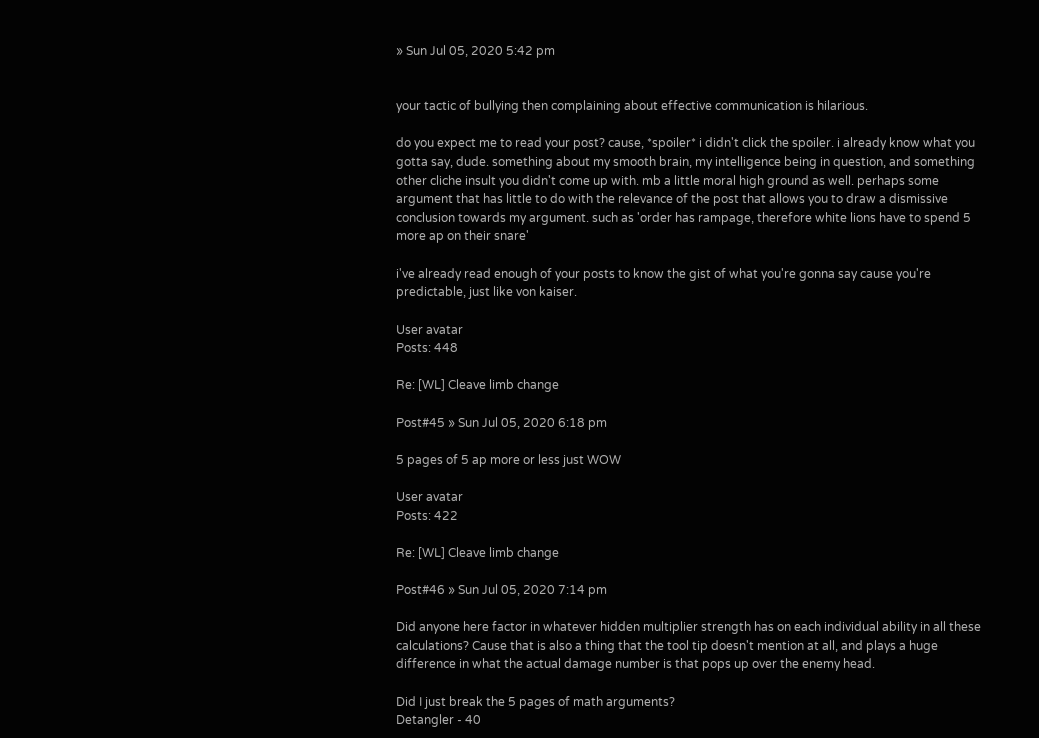» Sun Jul 05, 2020 5:42 pm


your tactic of bullying then complaining about effective communication is hilarious.

do you expect me to read your post? cause, *spoiler* i didn't click the spoiler. i already know what you gotta say, dude. something about my smooth brain, my intelligence being in question, and something other cliche insult you didn't come up with. mb a little moral high ground as well. perhaps some argument that has little to do with the relevance of the post that allows you to draw a dismissive conclusion towards my argument. such as 'order has rampage, therefore white lions have to spend 5 more ap on their snare'

i've already read enough of your posts to know the gist of what you're gonna say cause you're predictable, just like von kaiser.

User avatar
Posts: 448

Re: [WL] Cleave limb change

Post#45 » Sun Jul 05, 2020 6:18 pm

5 pages of 5 ap more or less just WOW

User avatar
Posts: 422

Re: [WL] Cleave limb change

Post#46 » Sun Jul 05, 2020 7:14 pm

Did anyone here factor in whatever hidden multiplier strength has on each individual ability in all these calculations? Cause that is also a thing that the tool tip doesn't mention at all, and plays a huge difference in what the actual damage number is that pops up over the enemy head.

Did I just break the 5 pages of math arguments?
Detangler - 40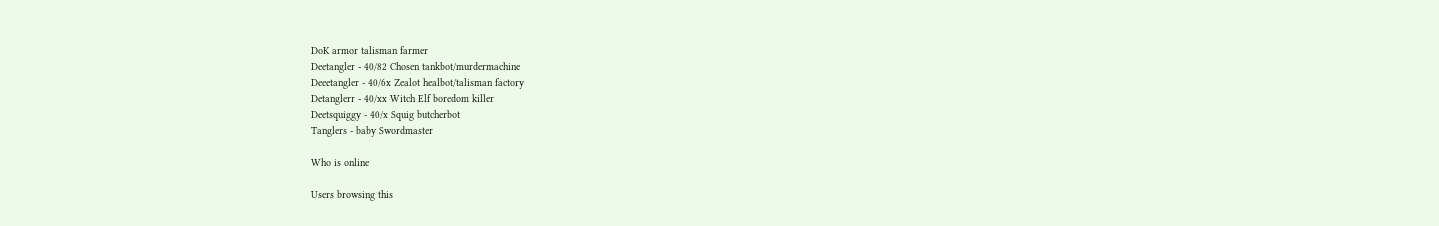DoK armor talisman farmer
Deetangler - 40/82 Chosen tankbot/murdermachine
Deeetangler - 40/6x Zealot healbot/talisman factory
Detanglerr - 40/xx Witch Elf boredom killer
Deetsquiggy - 40/x Squig butcherbot
Tanglers - baby Swordmaster

Who is online

Users browsing this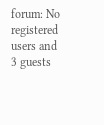forum: No registered users and 3 guests